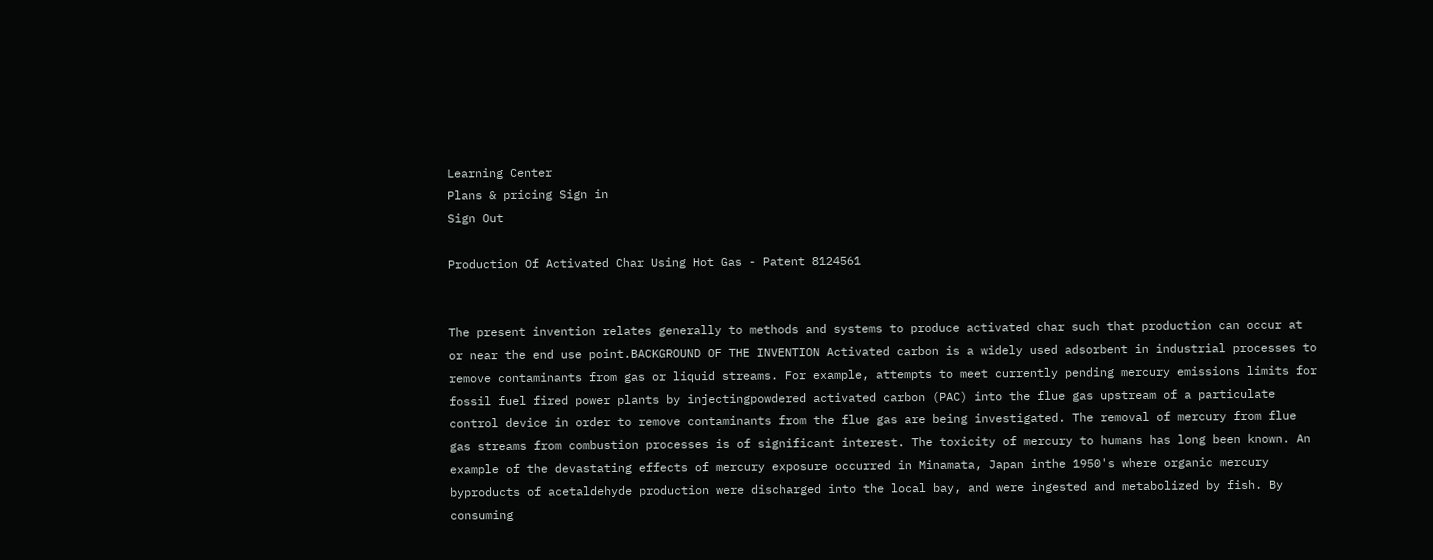Learning Center
Plans & pricing Sign in
Sign Out

Production Of Activated Char Using Hot Gas - Patent 8124561


The present invention relates generally to methods and systems to produce activated char such that production can occur at or near the end use point.BACKGROUND OF THE INVENTION Activated carbon is a widely used adsorbent in industrial processes to remove contaminants from gas or liquid streams. For example, attempts to meet currently pending mercury emissions limits for fossil fuel fired power plants by injectingpowdered activated carbon (PAC) into the flue gas upstream of a particulate control device in order to remove contaminants from the flue gas are being investigated. The removal of mercury from flue gas streams from combustion processes is of significant interest. The toxicity of mercury to humans has long been known. An example of the devastating effects of mercury exposure occurred in Minamata, Japan inthe 1950's where organic mercury byproducts of acetaldehyde production were discharged into the local bay, and were ingested and metabolized by fish. By consuming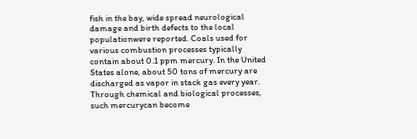fish in the bay, wide spread neurological damage and birth defects to the local populationwere reported. Coals used for various combustion processes typically contain about 0.1 ppm mercury. In the United States alone, about 50 tons of mercury are discharged as vapor in stack gas every year. Through chemical and biological processes, such mercurycan become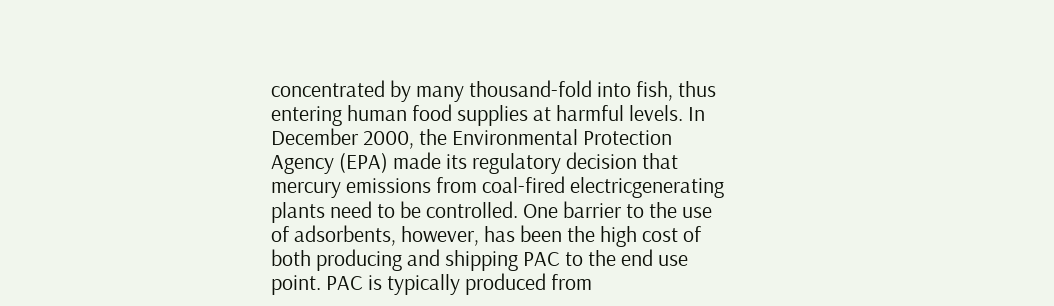concentrated by many thousand-fold into fish, thus entering human food supplies at harmful levels. In December 2000, the Environmental Protection Agency (EPA) made its regulatory decision that mercury emissions from coal-fired electricgenerating plants need to be controlled. One barrier to the use of adsorbents, however, has been the high cost of both producing and shipping PAC to the end use point. PAC is typically produced from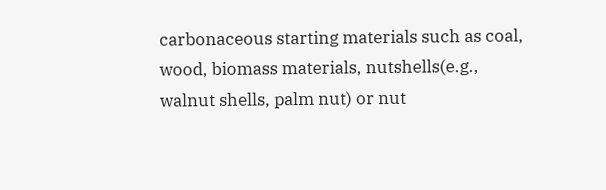carbonaceous starting materials such as coal, wood, biomass materials, nutshells(e.g., walnut shells, palm nut) or nut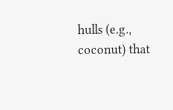hulls (e.g., coconut) that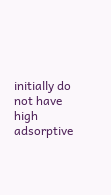initially do not have high adsorptive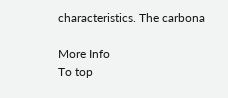characteristics. The carbona

More Info
To top